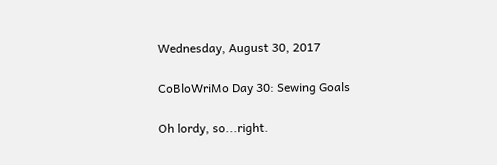Wednesday, August 30, 2017

CoBloWriMo Day 30: Sewing Goals

Oh lordy, so...right.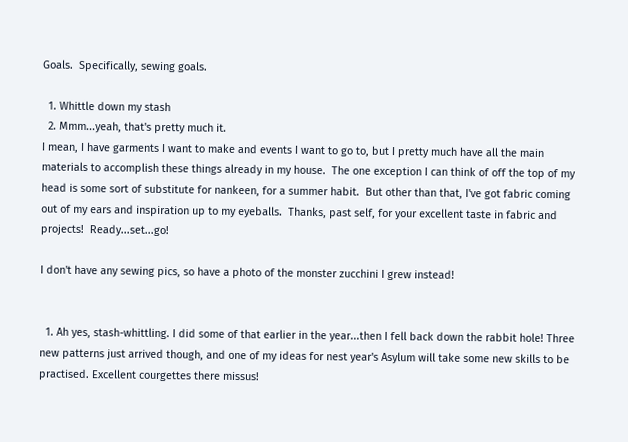Goals.  Specifically, sewing goals.

  1. Whittle down my stash
  2. Mmm...yeah, that's pretty much it.
I mean, I have garments I want to make and events I want to go to, but I pretty much have all the main materials to accomplish these things already in my house.  The one exception I can think of off the top of my head is some sort of substitute for nankeen, for a summer habit.  But other than that, I've got fabric coming out of my ears and inspiration up to my eyeballs.  Thanks, past self, for your excellent taste in fabric and projects!  Ready...set...go!

I don't have any sewing pics, so have a photo of the monster zucchini I grew instead!


  1. Ah yes, stash-whittling. I did some of that earlier in the year...then I fell back down the rabbit hole! Three new patterns just arrived though, and one of my ideas for nest year's Asylum will take some new skills to be practised. Excellent courgettes there missus!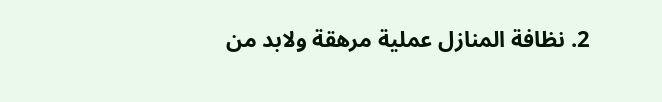2. نظافة المنازل عملية مرهقة ولابد من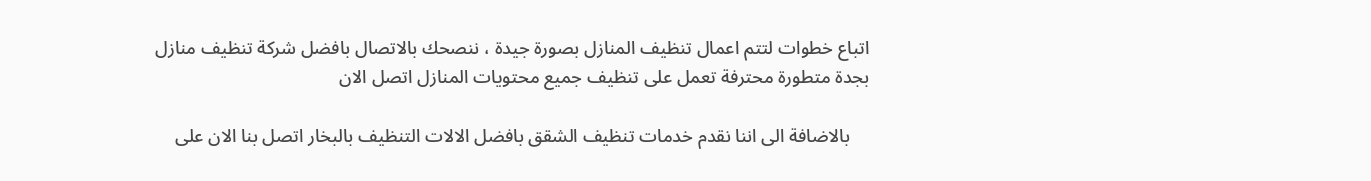اتباع خطوات لتتم اعمال تنظيف المنازل بصورة جيدة ، ننصحك بالاتصال بافضل شركة تنظيف منازل بجدة متطورة محترفة تعمل على تنظيف جميع محتويات المنازل اتصل الان

    بالاضافة الى اننا نقدم خدمات تنظيف الشقق بافضل الالات التنظيف بالبخار اتصل بنا الان على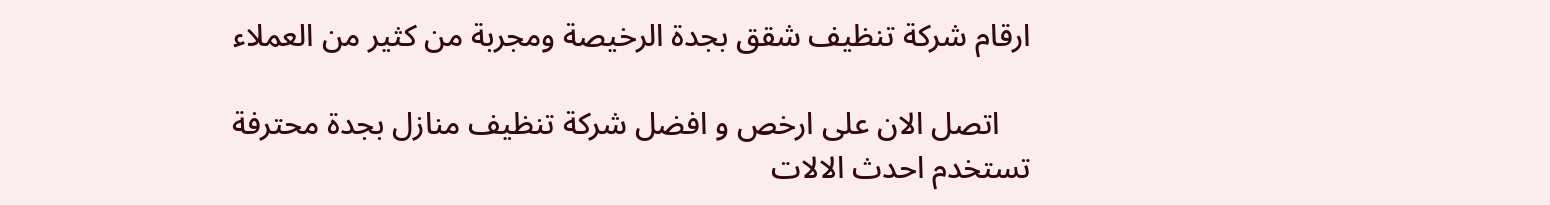ارقام شركة تنظيف شقق بجدة الرخيصة ومجربة من كثير من العملاء

    اتصل الان على ارخص و افضل شركة تنظيف منازل بجدة محترفة تستخدم احدث الالات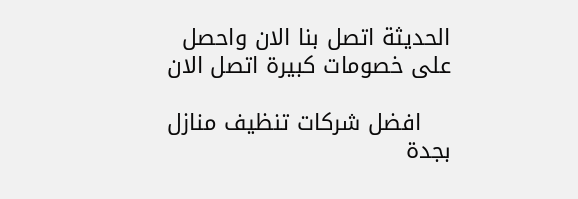الحديثة اتصل بنا الان واحصل على خصومات كبيرة اتصل الان

    افضل شركات تنظيف منازل بجدة